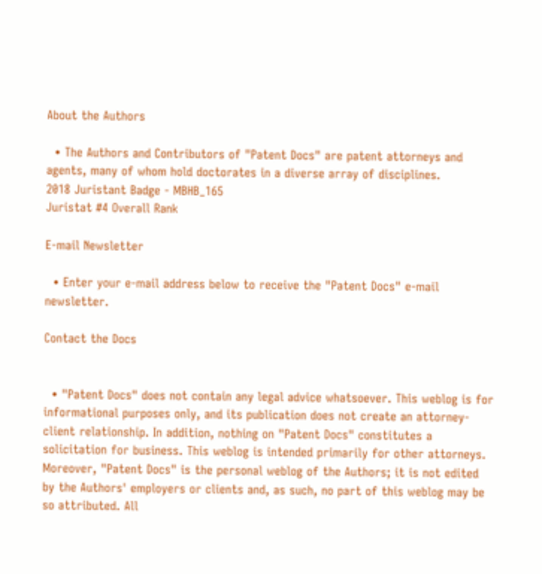About the Authors

  • The Authors and Contributors of "Patent Docs" are patent attorneys and agents, many of whom hold doctorates in a diverse array of disciplines.
2018 Juristant Badge - MBHB_165
Juristat #4 Overall Rank

E-mail Newsletter

  • Enter your e-mail address below to receive the "Patent Docs" e-mail newsletter.

Contact the Docs


  • "Patent Docs" does not contain any legal advice whatsoever. This weblog is for informational purposes only, and its publication does not create an attorney-client relationship. In addition, nothing on "Patent Docs" constitutes a solicitation for business. This weblog is intended primarily for other attorneys. Moreover, "Patent Docs" is the personal weblog of the Authors; it is not edited by the Authors' employers or clients and, as such, no part of this weblog may be so attributed. All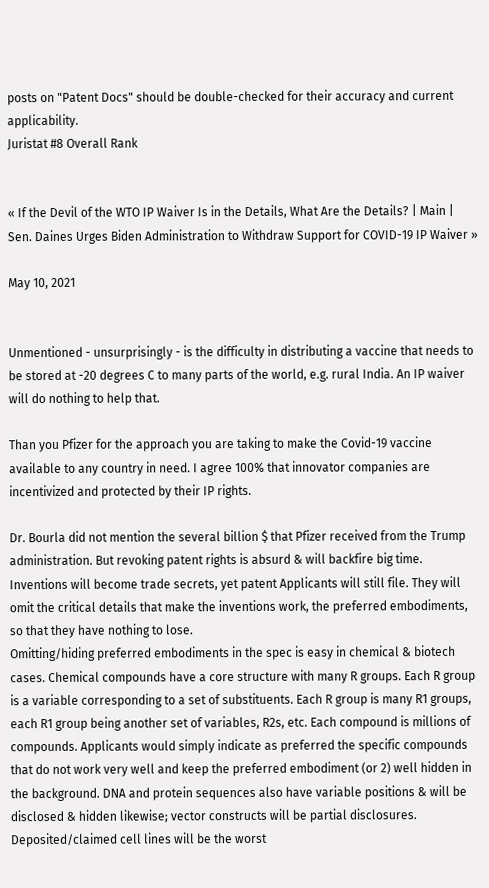posts on "Patent Docs" should be double-checked for their accuracy and current applicability.
Juristat #8 Overall Rank


« If the Devil of the WTO IP Waiver Is in the Details, What Are the Details? | Main | Sen. Daines Urges Biden Administration to Withdraw Support for COVID-19 IP Waiver »

May 10, 2021


Unmentioned - unsurprisingly - is the difficulty in distributing a vaccine that needs to be stored at -20 degrees C to many parts of the world, e.g. rural India. An IP waiver will do nothing to help that.

Than you Pfizer for the approach you are taking to make the Covid-19 vaccine available to any country in need. I agree 100% that innovator companies are incentivized and protected by their IP rights.

Dr. Bourla did not mention the several billion $ that Pfizer received from the Trump administration. But revoking patent rights is absurd & will backfire big time. Inventions will become trade secrets, yet patent Applicants will still file. They will omit the critical details that make the inventions work, the preferred embodiments, so that they have nothing to lose.
Omitting/hiding preferred embodiments in the spec is easy in chemical & biotech cases. Chemical compounds have a core structure with many R groups. Each R group is a variable corresponding to a set of substituents. Each R group is many R1 groups, each R1 group being another set of variables, R2s, etc. Each compound is millions of compounds. Applicants would simply indicate as preferred the specific compounds that do not work very well and keep the preferred embodiment (or 2) well hidden in the background. DNA and protein sequences also have variable positions & will be disclosed & hidden likewise; vector constructs will be partial disclosures. Deposited/claimed cell lines will be the worst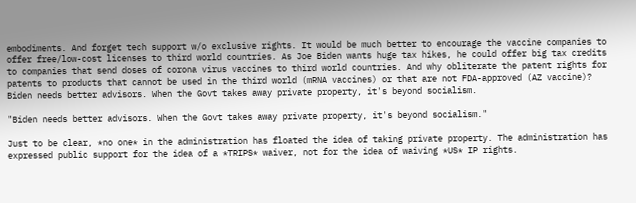embodiments. And forget tech support w/o exclusive rights. It would be much better to encourage the vaccine companies to offer free/low-cost licenses to third world countries. As Joe Biden wants huge tax hikes, he could offer big tax credits to companies that send doses of corona virus vaccines to third world countries. And why obliterate the patent rights for patents to products that cannot be used in the third world (mRNA vaccines) or that are not FDA-approved (AZ vaccine)? Biden needs better advisors. When the Govt takes away private property, it's beyond socialism.

"Biden needs better advisors. When the Govt takes away private property, it's beyond socialism."

Just to be clear, *no one* in the administration has floated the idea of taking private property. The administration has expressed public support for the idea of a *TRIPS* waiver, not for the idea of waiving *US* IP rights.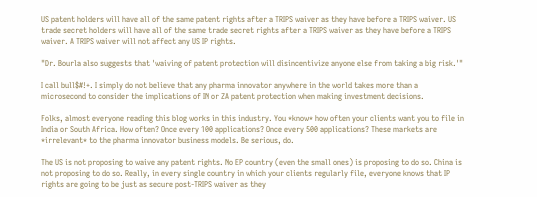US patent holders will have all of the same patent rights after a TRIPS waiver as they have before a TRIPS waiver. US trade secret holders will have all of the same trade secret rights after a TRIPS waiver as they have before a TRIPS waiver. A TRIPS waiver will not affect any US IP rights.

"Dr. Bourla also suggests that 'waiving of patent protection will disincentivize anyone else from taking a big risk.'"

I call bull$#!+. I simply do not believe that any pharma innovator anywhere in the world takes more than a microsecond to consider the implications of IN or ZA patent protection when making investment decisions.

Folks, almost everyone reading this blog works in this industry. You *know* how often your clients want you to file in India or South Africa. How often? Once every 100 applications? Once every 500 applications? These markets are *irrelevant* to the pharma innovator business models. Be serious, do.

The US is not proposing to waive any patent rights. No EP country (even the small ones) is proposing to do so. China is not proposing to do so. Really, in every single country in which your clients regularly file, everyone knows that IP rights are going to be just as secure post-TRIPS waiver as they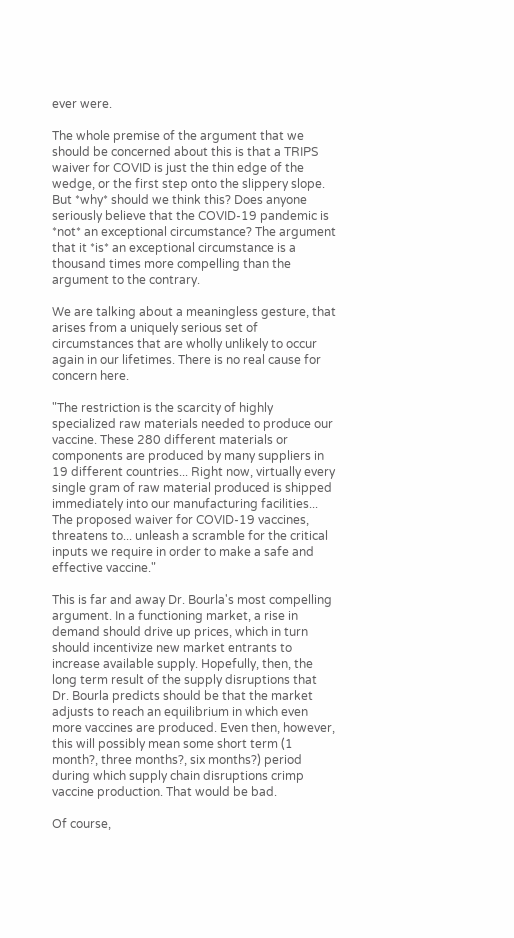ever were.

The whole premise of the argument that we should be concerned about this is that a TRIPS waiver for COVID is just the thin edge of the wedge, or the first step onto the slippery slope. But *why* should we think this? Does anyone seriously believe that the COVID-19 pandemic is *not* an exceptional circumstance? The argument that it *is* an exceptional circumstance is a thousand times more compelling than the argument to the contrary.

We are talking about a meaningless gesture, that arises from a uniquely serious set of circumstances that are wholly unlikely to occur again in our lifetimes. There is no real cause for concern here.

"The restriction is the scarcity of highly specialized raw materials needed to produce our vaccine. These 280 different materials or components are produced by many suppliers in 19 different countries... Right now, virtually every single gram of raw material produced is shipped immediately into our manufacturing facilities... The proposed waiver for COVID-19 vaccines, threatens to... unleash a scramble for the critical inputs we require in order to make a safe and effective vaccine."

This is far and away Dr. Bourla's most compelling argument. In a functioning market, a rise in demand should drive up prices, which in turn should incentivize new market entrants to increase available supply. Hopefully, then, the long term result of the supply disruptions that Dr. Bourla predicts should be that the market adjusts to reach an equilibrium in which even more vaccines are produced. Even then, however, this will possibly mean some short term (1 month?, three months?, six months?) period during which supply chain disruptions crimp vaccine production. That would be bad.

Of course,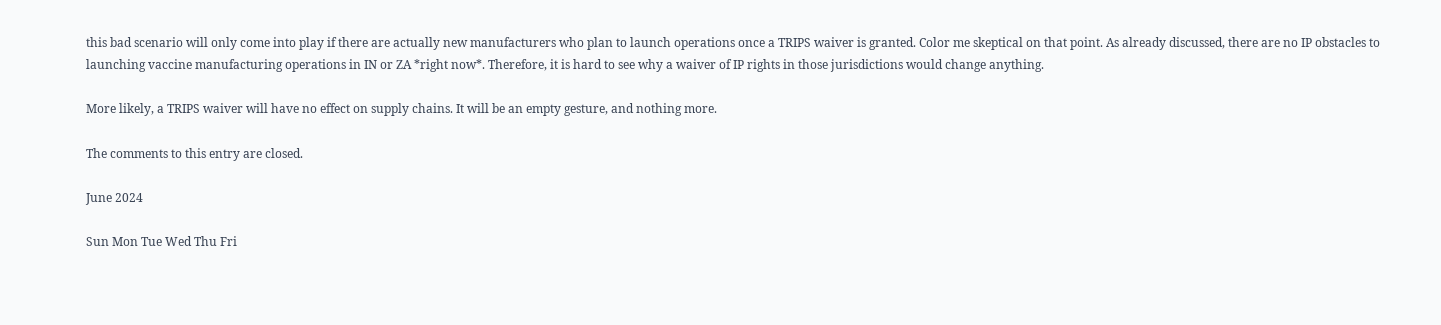this bad scenario will only come into play if there are actually new manufacturers who plan to launch operations once a TRIPS waiver is granted. Color me skeptical on that point. As already discussed, there are no IP obstacles to launching vaccine manufacturing operations in IN or ZA *right now*. Therefore, it is hard to see why a waiver of IP rights in those jurisdictions would change anything.

More likely, a TRIPS waiver will have no effect on supply chains. It will be an empty gesture, and nothing more.

The comments to this entry are closed.

June 2024

Sun Mon Tue Wed Thu Fri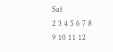Sat
2 3 4 5 6 7 8
9 10 11 12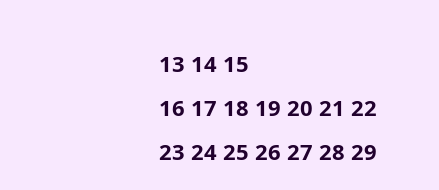13 14 15
16 17 18 19 20 21 22
23 24 25 26 27 28 29